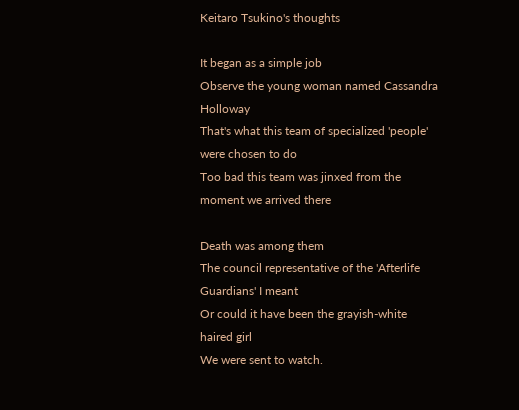Keitaro Tsukino's thoughts

It began as a simple job
Observe the young woman named Cassandra Holloway
That's what this team of specialized 'people' were chosen to do
Too bad this team was jinxed from the moment we arrived there

Death was among them
The council representative of the 'Afterlife Guardians' I meant
Or could it have been the grayish-white haired girl
We were sent to watch.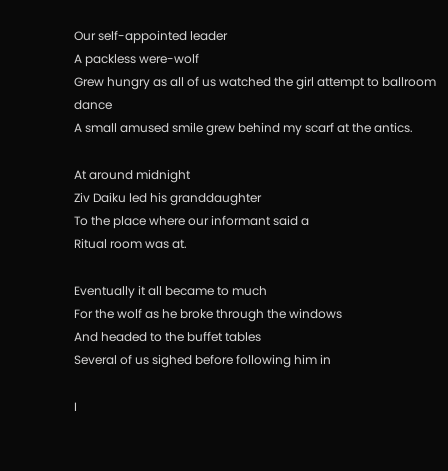Our self-appointed leader
A packless were-wolf
Grew hungry as all of us watched the girl attempt to ballroom dance
A small amused smile grew behind my scarf at the antics.

At around midnight
Ziv Daiku led his granddaughter
To the place where our informant said a
Ritual room was at.

Eventually it all became to much
For the wolf as he broke through the windows
And headed to the buffet tables
Several of us sighed before following him in

I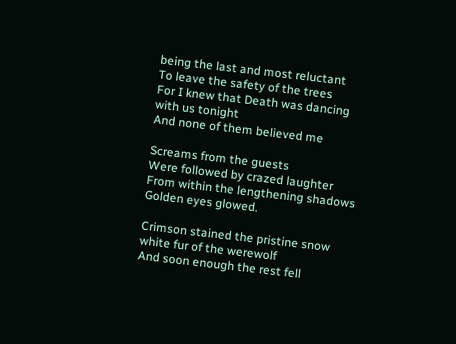being the last and most reluctant
To leave the safety of the trees
For I knew that Death was dancing with us tonight
And none of them believed me

Screams from the guests
Were followed by crazed laughter
From within the lengthening shadows
Golden eyes glowed.

Crimson stained the pristine snow white fur of the werewolf
And soon enough the rest fell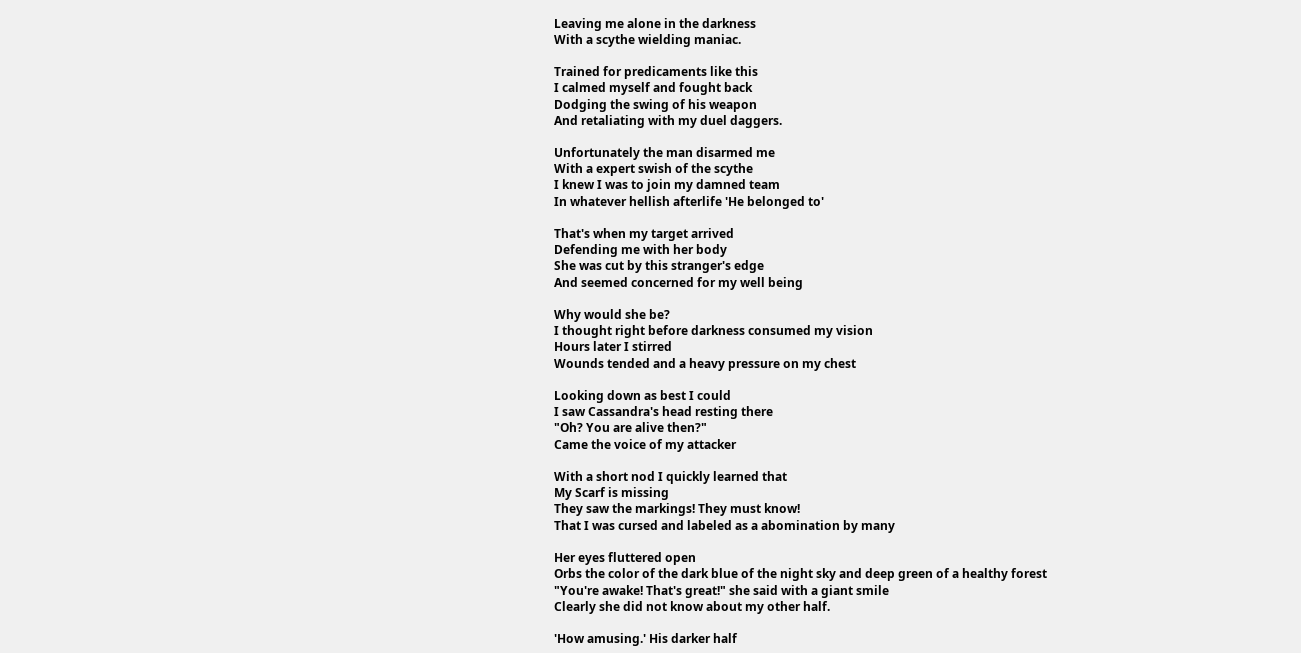Leaving me alone in the darkness
With a scythe wielding maniac.

Trained for predicaments like this
I calmed myself and fought back
Dodging the swing of his weapon
And retaliating with my duel daggers.

Unfortunately the man disarmed me
With a expert swish of the scythe
I knew I was to join my damned team
In whatever hellish afterlife 'He belonged to'

That's when my target arrived
Defending me with her body
She was cut by this stranger's edge
And seemed concerned for my well being

Why would she be?
I thought right before darkness consumed my vision
Hours later I stirred
Wounds tended and a heavy pressure on my chest

Looking down as best I could
I saw Cassandra's head resting there
"Oh? You are alive then?"
Came the voice of my attacker

With a short nod I quickly learned that
My Scarf is missing
They saw the markings! They must know!
That I was cursed and labeled as a abomination by many

Her eyes fluttered open
Orbs the color of the dark blue of the night sky and deep green of a healthy forest
"You're awake! That's great!" she said with a giant smile
Clearly she did not know about my other half.

'How amusing.' His darker half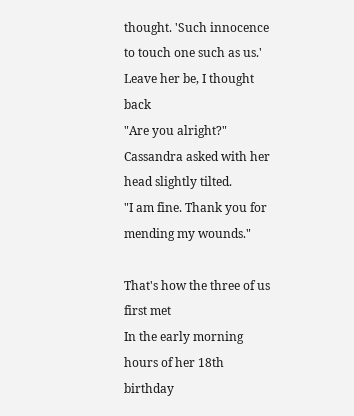thought. 'Such innocence to touch one such as us.'
Leave her be, I thought back
"Are you alright?" Cassandra asked with her head slightly tilted.
"I am fine. Thank you for mending my wounds."

That's how the three of us first met
In the early morning hours of her 18th birthday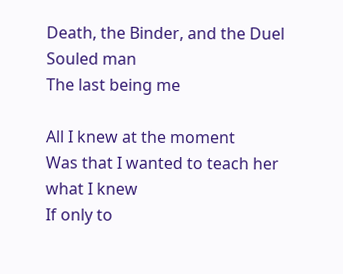Death, the Binder, and the Duel Souled man
The last being me

All I knew at the moment
Was that I wanted to teach her what I knew
If only to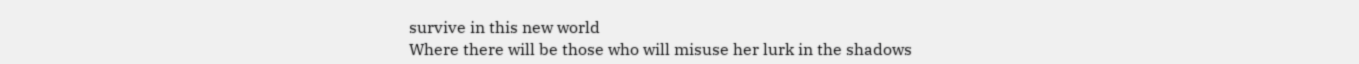survive in this new world
Where there will be those who will misuse her lurk in the shadows